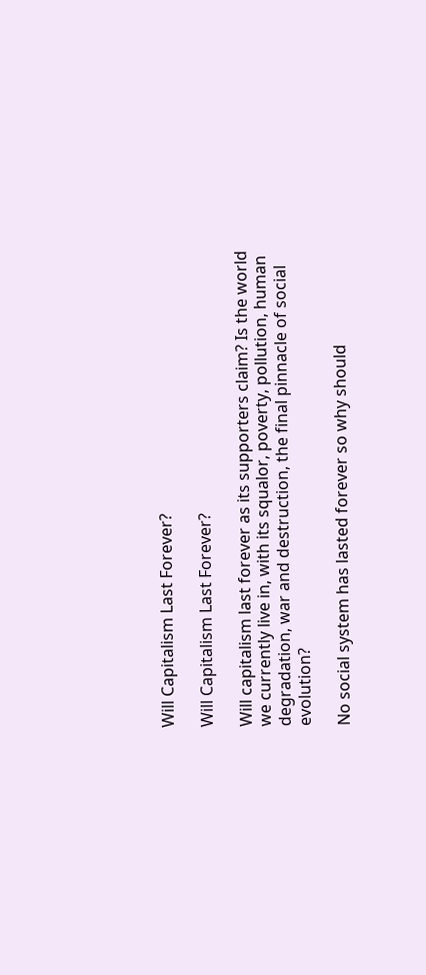Will Capitalism Last Forever?

Will Capitalism Last Forever?

Will capitalism last forever as its supporters claim? Is the world we currently live in, with its squalor, poverty, pollution, human degradation, war and destruction, the final pinnacle of social evolution?

No social system has lasted forever so why should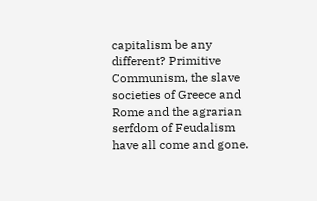capitalism be any different? Primitive Communism, the slave societies of Greece and Rome and the agrarian serfdom of Feudalism have all come and gone.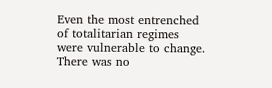Even the most entrenched of totalitarian regimes were vulnerable to change. There was no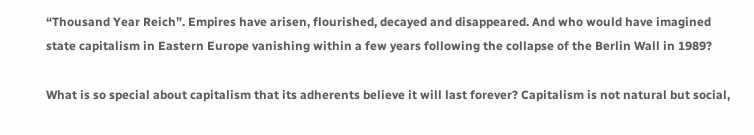“Thousand Year Reich”. Empires have arisen, flourished, decayed and disappeared. And who would have imagined state capitalism in Eastern Europe vanishing within a few years following the collapse of the Berlin Wall in 1989?

What is so special about capitalism that its adherents believe it will last forever? Capitalism is not natural but social,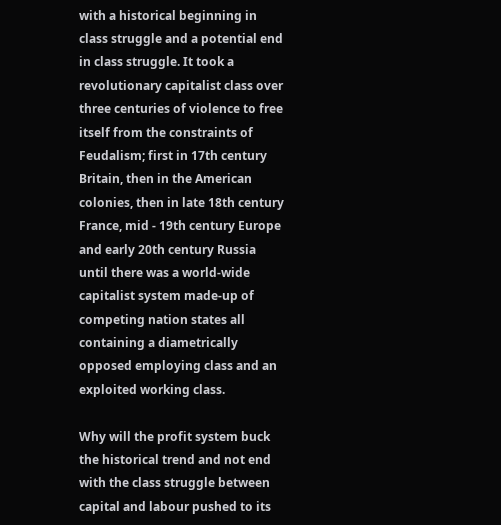with a historical beginning in class struggle and a potential end in class struggle. It took a revolutionary capitalist class over three centuries of violence to free itself from the constraints of Feudalism; first in 17th century Britain, then in the American colonies, then in late 18th century France, mid - 19th century Europe and early 20th century Russia until there was a world-wide capitalist system made-up of competing nation states all containing a diametrically opposed employing class and an exploited working class.

Why will the profit system buck the historical trend and not end with the class struggle between capital and labour pushed to its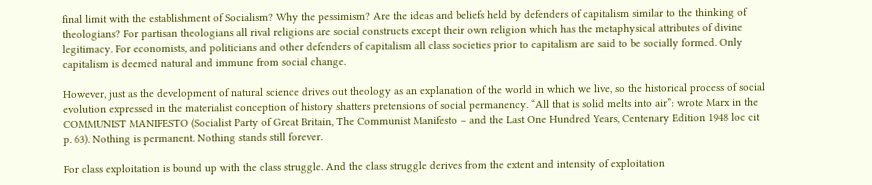final limit with the establishment of Socialism? Why the pessimism? Are the ideas and beliefs held by defenders of capitalism similar to the thinking of theologians? For partisan theologians all rival religions are social constructs except their own religion which has the metaphysical attributes of divine legitimacy. For economists, and politicians and other defenders of capitalism all class societies prior to capitalism are said to be socially formed. Only capitalism is deemed natural and immune from social change.

However, just as the development of natural science drives out theology as an explanation of the world in which we live, so the historical process of social evolution expressed in the materialist conception of history shatters pretensions of social permanency. “All that is solid melts into air”: wrote Marx in the COMMUNIST MANIFESTO (Socialist Party of Great Britain, The Communist Manifesto – and the Last One Hundred Years, Centenary Edition 1948 loc cit p. 63). Nothing is permanent. Nothing stands still forever.

For class exploitation is bound up with the class struggle. And the class struggle derives from the extent and intensity of exploitation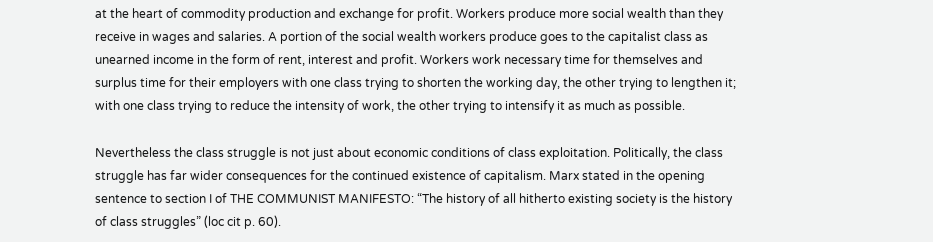at the heart of commodity production and exchange for profit. Workers produce more social wealth than they receive in wages and salaries. A portion of the social wealth workers produce goes to the capitalist class as unearned income in the form of rent, interest and profit. Workers work necessary time for themselves and surplus time for their employers with one class trying to shorten the working day, the other trying to lengthen it; with one class trying to reduce the intensity of work, the other trying to intensify it as much as possible.

Nevertheless the class struggle is not just about economic conditions of class exploitation. Politically, the class struggle has far wider consequences for the continued existence of capitalism. Marx stated in the opening sentence to section I of THE COMMUNIST MANIFESTO: “The history of all hitherto existing society is the history of class struggles” (loc cit p. 60).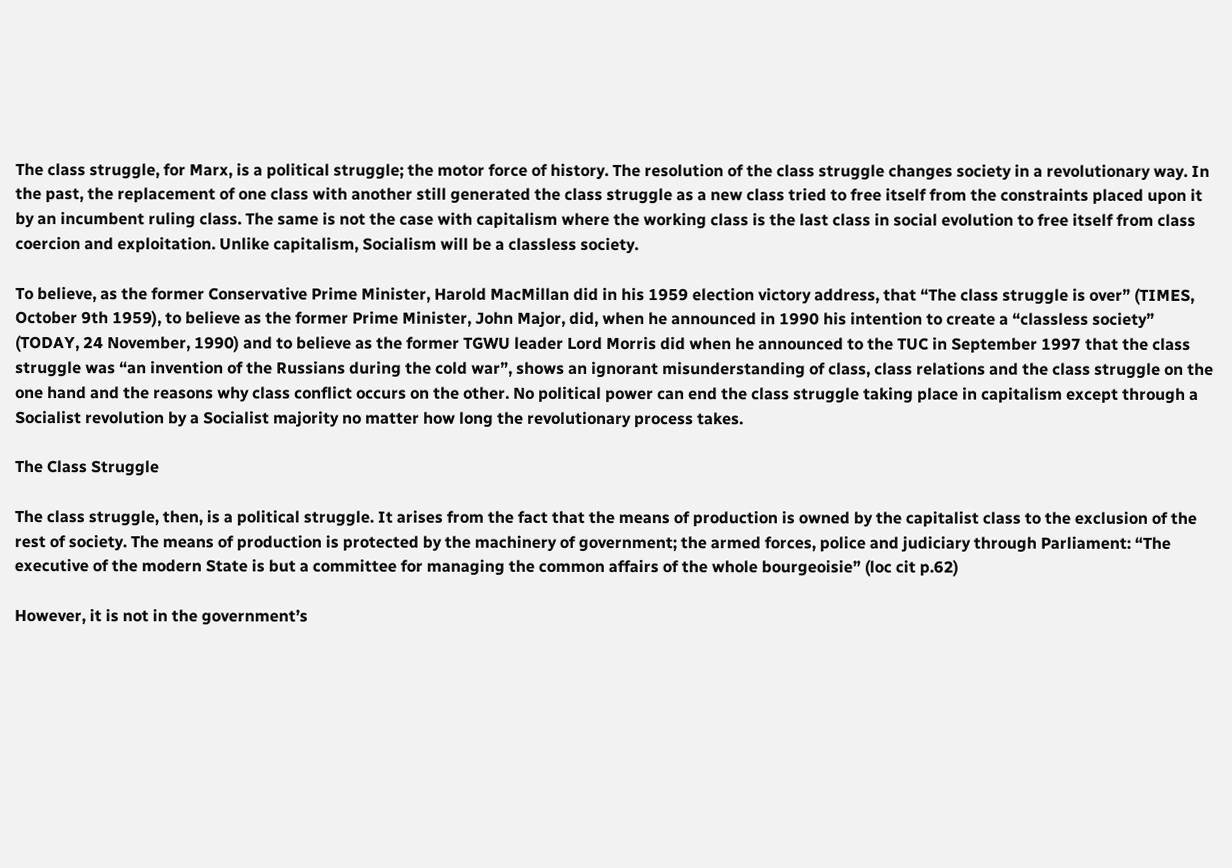The class struggle, for Marx, is a political struggle; the motor force of history. The resolution of the class struggle changes society in a revolutionary way. In the past, the replacement of one class with another still generated the class struggle as a new class tried to free itself from the constraints placed upon it by an incumbent ruling class. The same is not the case with capitalism where the working class is the last class in social evolution to free itself from class coercion and exploitation. Unlike capitalism, Socialism will be a classless society.

To believe, as the former Conservative Prime Minister, Harold MacMillan did in his 1959 election victory address, that “The class struggle is over” (TIMES, October 9th 1959), to believe as the former Prime Minister, John Major, did, when he announced in 1990 his intention to create a “classless society” (TODAY, 24 November, 1990) and to believe as the former TGWU leader Lord Morris did when he announced to the TUC in September 1997 that the class struggle was “an invention of the Russians during the cold war”, shows an ignorant misunderstanding of class, class relations and the class struggle on the one hand and the reasons why class conflict occurs on the other. No political power can end the class struggle taking place in capitalism except through a Socialist revolution by a Socialist majority no matter how long the revolutionary process takes.

The Class Struggle

The class struggle, then, is a political struggle. It arises from the fact that the means of production is owned by the capitalist class to the exclusion of the rest of society. The means of production is protected by the machinery of government; the armed forces, police and judiciary through Parliament: “The executive of the modern State is but a committee for managing the common affairs of the whole bourgeoisie” (loc cit p.62)

However, it is not in the government’s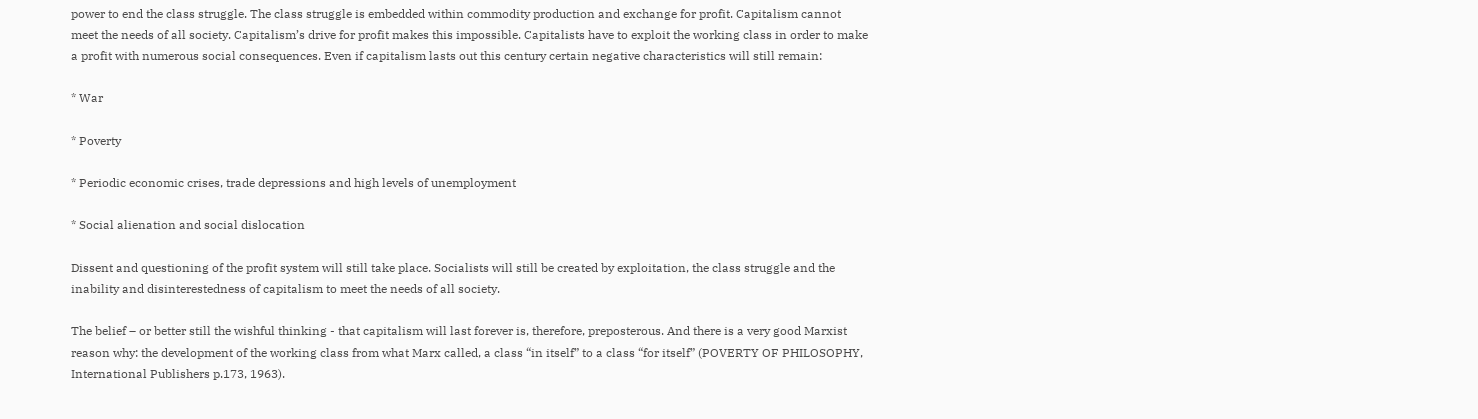power to end the class struggle. The class struggle is embedded within commodity production and exchange for profit. Capitalism cannot meet the needs of all society. Capitalism’s drive for profit makes this impossible. Capitalists have to exploit the working class in order to make a profit with numerous social consequences. Even if capitalism lasts out this century certain negative characteristics will still remain:

* War

* Poverty

* Periodic economic crises, trade depressions and high levels of unemployment

* Social alienation and social dislocation

Dissent and questioning of the profit system will still take place. Socialists will still be created by exploitation, the class struggle and the inability and disinterestedness of capitalism to meet the needs of all society.

The belief – or better still the wishful thinking - that capitalism will last forever is, therefore, preposterous. And there is a very good Marxist reason why: the development of the working class from what Marx called, a class “in itself” to a class “for itself” (POVERTY OF PHILOSOPHY, International Publishers p.173, 1963).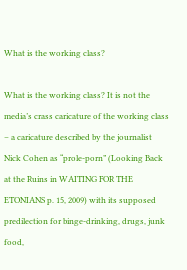What is the working class?

What is the working class? It is not the media’s crass caricature of the working class – a caricature described by the journalist Nick Cohen as “prole-porn” (Looking Back at the Ruins in WAITING FOR THE ETONIANS p. 15, 2009) with its supposed predilection for binge-drinking, drugs, junk food,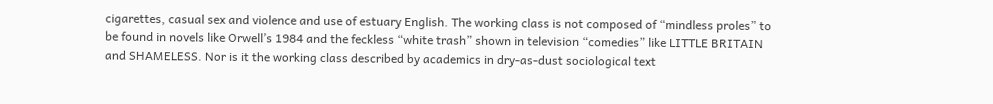cigarettes, casual sex and violence and use of estuary English. The working class is not composed of “mindless proles” to be found in novels like Orwell’s 1984 and the feckless “white trash” shown in television “comedies” like LITTLE BRITAIN and SHAMELESS. Nor is it the working class described by academics in dry-as-dust sociological text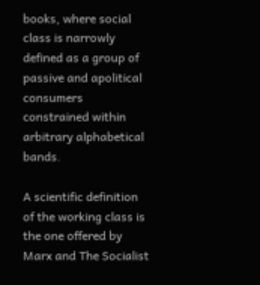books, where social class is narrowly defined as a group of passive and apolitical consumers constrained within arbitrary alphabetical bands.

A scientific definition of the working class is the one offered by Marx and The Socialist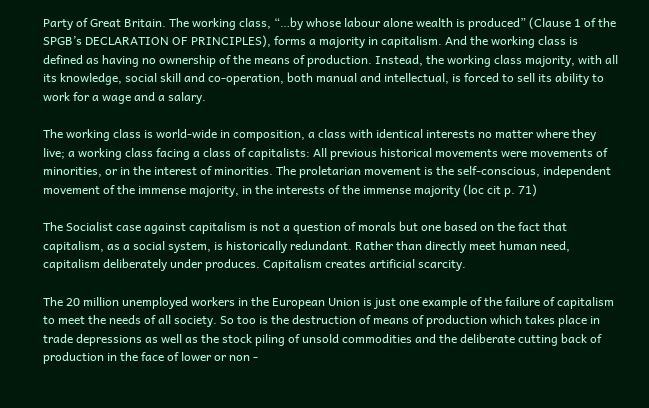Party of Great Britain. The working class, “…by whose labour alone wealth is produced” (Clause 1 of the SPGB’s DECLARATION OF PRINCIPLES), forms a majority in capitalism. And the working class is defined as having no ownership of the means of production. Instead, the working class majority, with all its knowledge, social skill and co-operation, both manual and intellectual, is forced to sell its ability to work for a wage and a salary.

The working class is world-wide in composition, a class with identical interests no matter where they live; a working class facing a class of capitalists: All previous historical movements were movements of minorities, or in the interest of minorities. The proletarian movement is the self-conscious, independent movement of the immense majority, in the interests of the immense majority (loc cit p. 71)

The Socialist case against capitalism is not a question of morals but one based on the fact that capitalism, as a social system, is historically redundant. Rather than directly meet human need, capitalism deliberately under produces. Capitalism creates artificial scarcity.

The 20 million unemployed workers in the European Union is just one example of the failure of capitalism to meet the needs of all society. So too is the destruction of means of production which takes place in trade depressions as well as the stock piling of unsold commodities and the deliberate cutting back of production in the face of lower or non -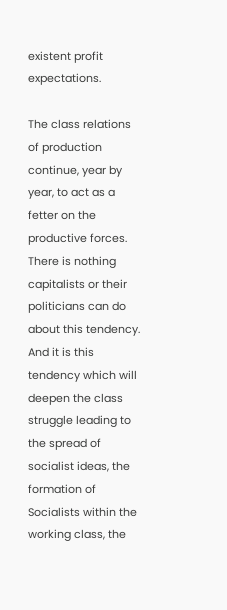existent profit expectations.

The class relations of production continue, year by year, to act as a fetter on the productive forces. There is nothing capitalists or their politicians can do about this tendency. And it is this tendency which will deepen the class struggle leading to the spread of socialist ideas, the formation of Socialists within the working class, the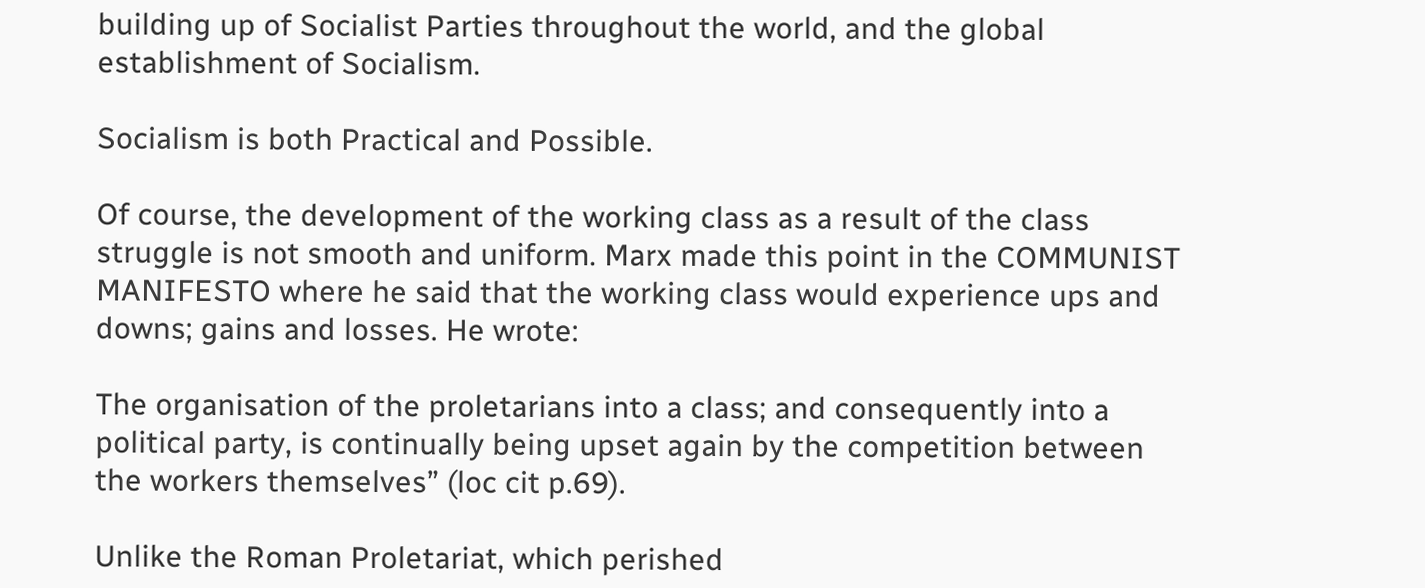building up of Socialist Parties throughout the world, and the global establishment of Socialism.

Socialism is both Practical and Possible.

Of course, the development of the working class as a result of the class struggle is not smooth and uniform. Marx made this point in the COMMUNIST MANIFESTO where he said that the working class would experience ups and downs; gains and losses. He wrote:

The organisation of the proletarians into a class; and consequently into a political party, is continually being upset again by the competition between the workers themselves” (loc cit p.69).

Unlike the Roman Proletariat, which perished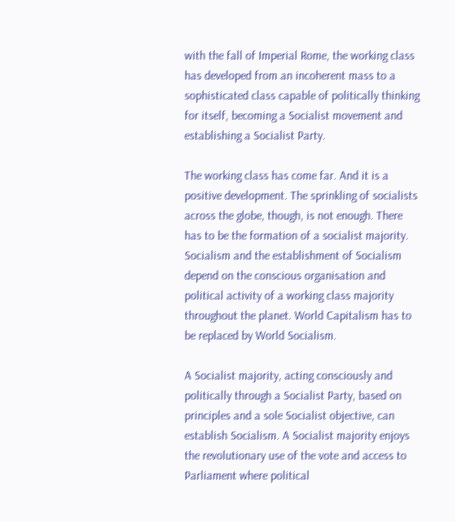with the fall of Imperial Rome, the working class has developed from an incoherent mass to a sophisticated class capable of politically thinking for itself, becoming a Socialist movement and establishing a Socialist Party.

The working class has come far. And it is a positive development. The sprinkling of socialists across the globe, though, is not enough. There has to be the formation of a socialist majority. Socialism and the establishment of Socialism depend on the conscious organisation and political activity of a working class majority throughout the planet. World Capitalism has to be replaced by World Socialism.

A Socialist majority, acting consciously and politically through a Socialist Party, based on principles and a sole Socialist objective, can establish Socialism. A Socialist majority enjoys the revolutionary use of the vote and access to Parliament where political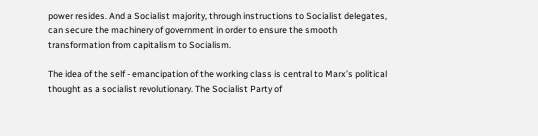power resides. And a Socialist majority, through instructions to Socialist delegates, can secure the machinery of government in order to ensure the smooth transformation from capitalism to Socialism.

The idea of the self - emancipation of the working class is central to Marx’s political thought as a socialist revolutionary. The Socialist Party of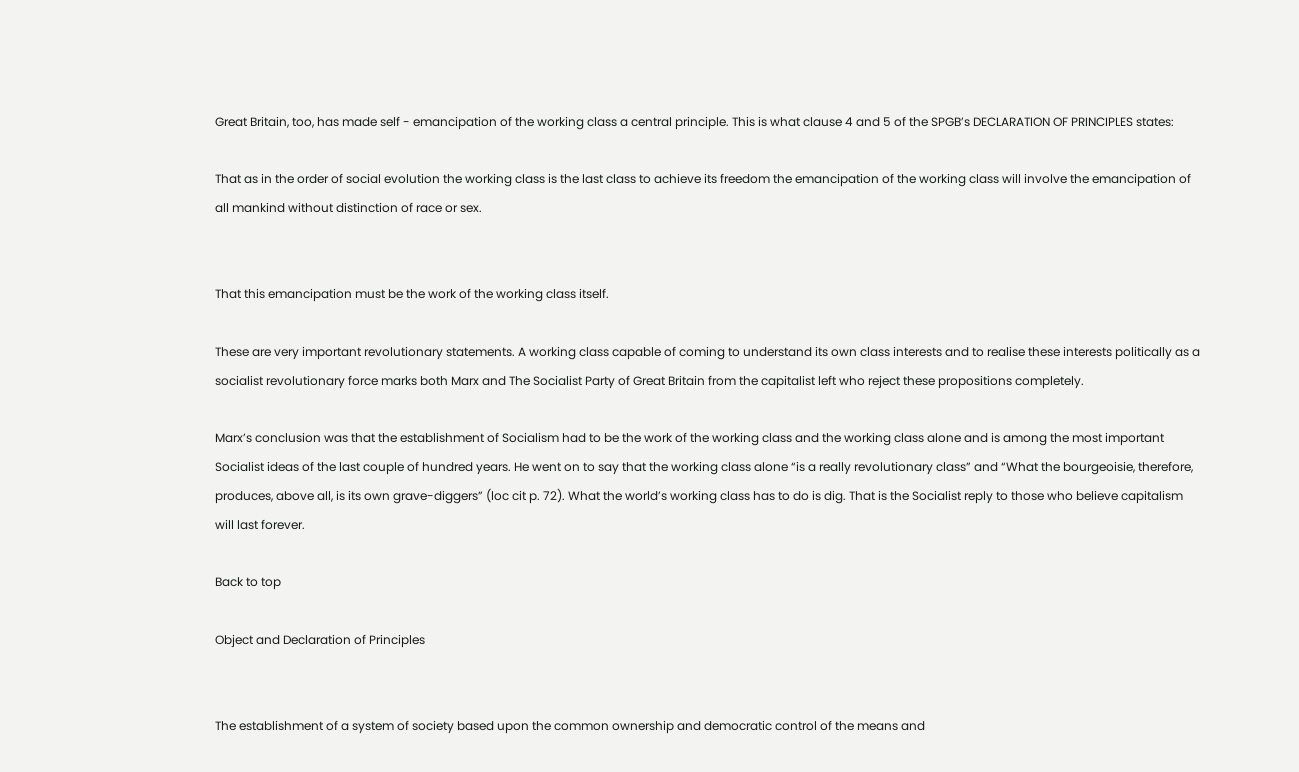Great Britain, too, has made self - emancipation of the working class a central principle. This is what clause 4 and 5 of the SPGB’s DECLARATION OF PRINCIPLES states:

That as in the order of social evolution the working class is the last class to achieve its freedom the emancipation of the working class will involve the emancipation of all mankind without distinction of race or sex.


That this emancipation must be the work of the working class itself.

These are very important revolutionary statements. A working class capable of coming to understand its own class interests and to realise these interests politically as a socialist revolutionary force marks both Marx and The Socialist Party of Great Britain from the capitalist left who reject these propositions completely.

Marx’s conclusion was that the establishment of Socialism had to be the work of the working class and the working class alone and is among the most important Socialist ideas of the last couple of hundred years. He went on to say that the working class alone “is a really revolutionary class” and “What the bourgeoisie, therefore, produces, above all, is its own grave-diggers” (loc cit p. 72). What the world’s working class has to do is dig. That is the Socialist reply to those who believe capitalism will last forever.

Back to top

Object and Declaration of Principles


The establishment of a system of society based upon the common ownership and democratic control of the means and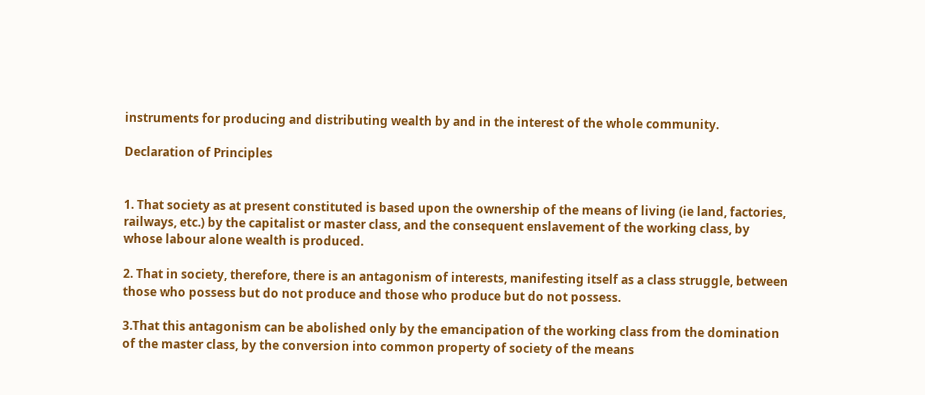instruments for producing and distributing wealth by and in the interest of the whole community.

Declaration of Principles


1. That society as at present constituted is based upon the ownership of the means of living (ie land, factories, railways, etc.) by the capitalist or master class, and the consequent enslavement of the working class, by whose labour alone wealth is produced.

2. That in society, therefore, there is an antagonism of interests, manifesting itself as a class struggle, between those who possess but do not produce and those who produce but do not possess.

3.That this antagonism can be abolished only by the emancipation of the working class from the domination of the master class, by the conversion into common property of society of the means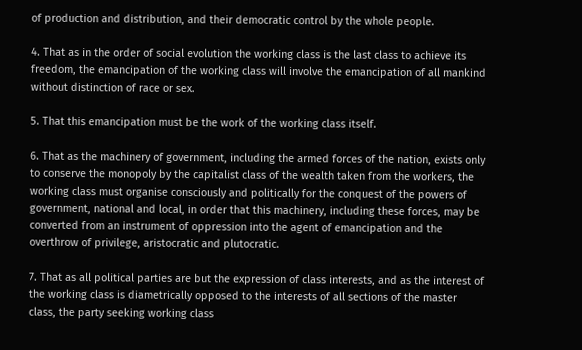of production and distribution, and their democratic control by the whole people.

4. That as in the order of social evolution the working class is the last class to achieve its freedom, the emancipation of the working class will involve the emancipation of all mankind without distinction of race or sex.

5. That this emancipation must be the work of the working class itself.

6. That as the machinery of government, including the armed forces of the nation, exists only to conserve the monopoly by the capitalist class of the wealth taken from the workers, the working class must organise consciously and politically for the conquest of the powers of government, national and local, in order that this machinery, including these forces, may be converted from an instrument of oppression into the agent of emancipation and the overthrow of privilege, aristocratic and plutocratic.

7. That as all political parties are but the expression of class interests, and as the interest of the working class is diametrically opposed to the interests of all sections of the master class, the party seeking working class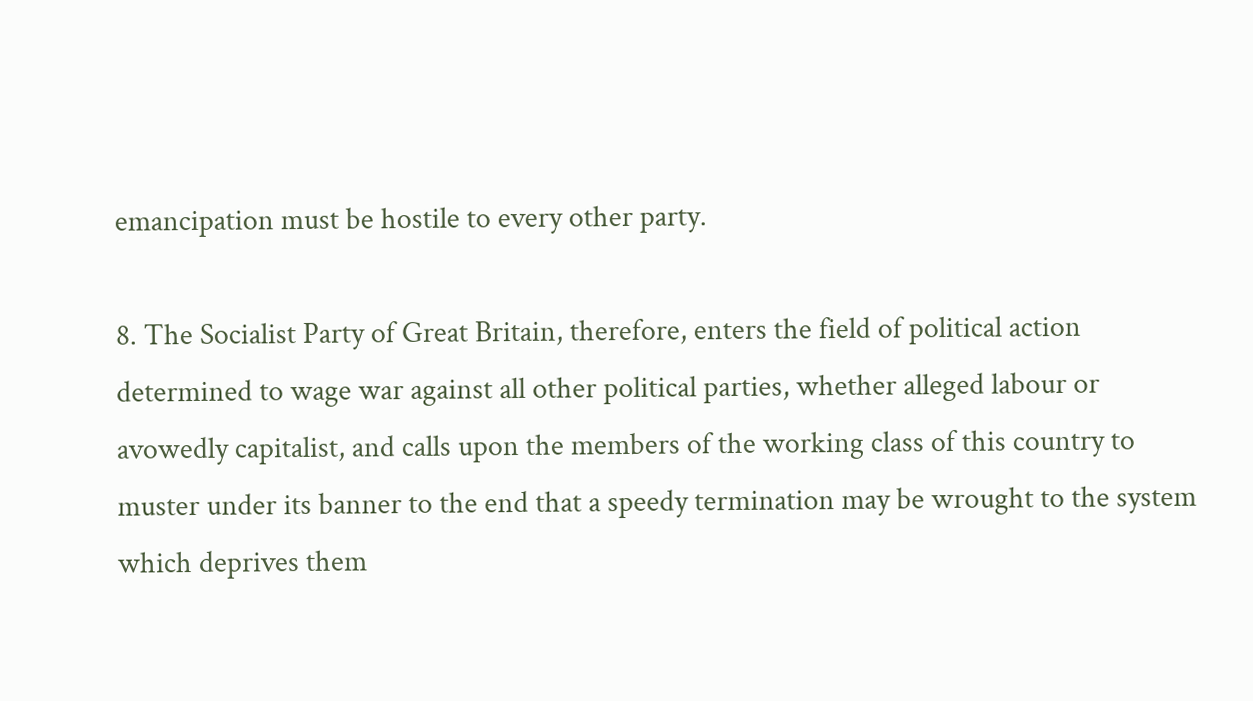emancipation must be hostile to every other party.

8. The Socialist Party of Great Britain, therefore, enters the field of political action determined to wage war against all other political parties, whether alleged labour or avowedly capitalist, and calls upon the members of the working class of this country to muster under its banner to the end that a speedy termination may be wrought to the system which deprives them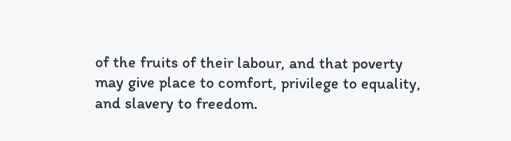of the fruits of their labour, and that poverty may give place to comfort, privilege to equality, and slavery to freedom.